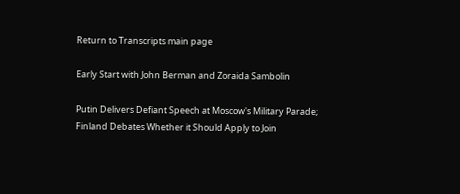Return to Transcripts main page

Early Start with John Berman and Zoraida Sambolin

Putin Delivers Defiant Speech at Moscow's Military Parade; Finland Debates Whether it Should Apply to Join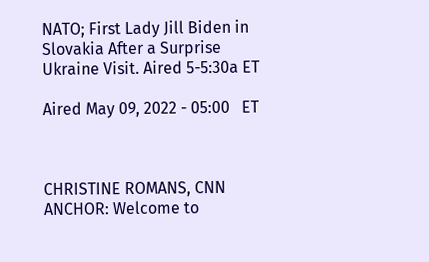NATO; First Lady Jill Biden in Slovakia After a Surprise Ukraine Visit. Aired 5-5:30a ET

Aired May 09, 2022 - 05:00   ET



CHRISTINE ROMANS, CNN ANCHOR: Welcome to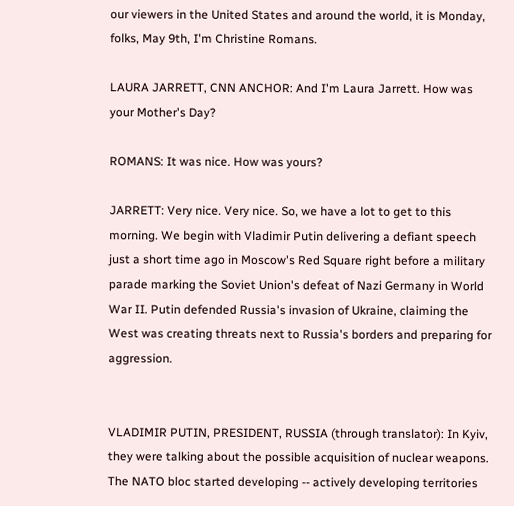our viewers in the United States and around the world, it is Monday, folks, May 9th, I'm Christine Romans.

LAURA JARRETT, CNN ANCHOR: And I'm Laura Jarrett. How was your Mother's Day?

ROMANS: It was nice. How was yours?

JARRETT: Very nice. Very nice. So, we have a lot to get to this morning. We begin with Vladimir Putin delivering a defiant speech just a short time ago in Moscow's Red Square right before a military parade marking the Soviet Union's defeat of Nazi Germany in World War II. Putin defended Russia's invasion of Ukraine, claiming the West was creating threats next to Russia's borders and preparing for aggression.


VLADIMIR PUTIN, PRESIDENT, RUSSIA (through translator): In Kyiv, they were talking about the possible acquisition of nuclear weapons. The NATO bloc started developing -- actively developing territories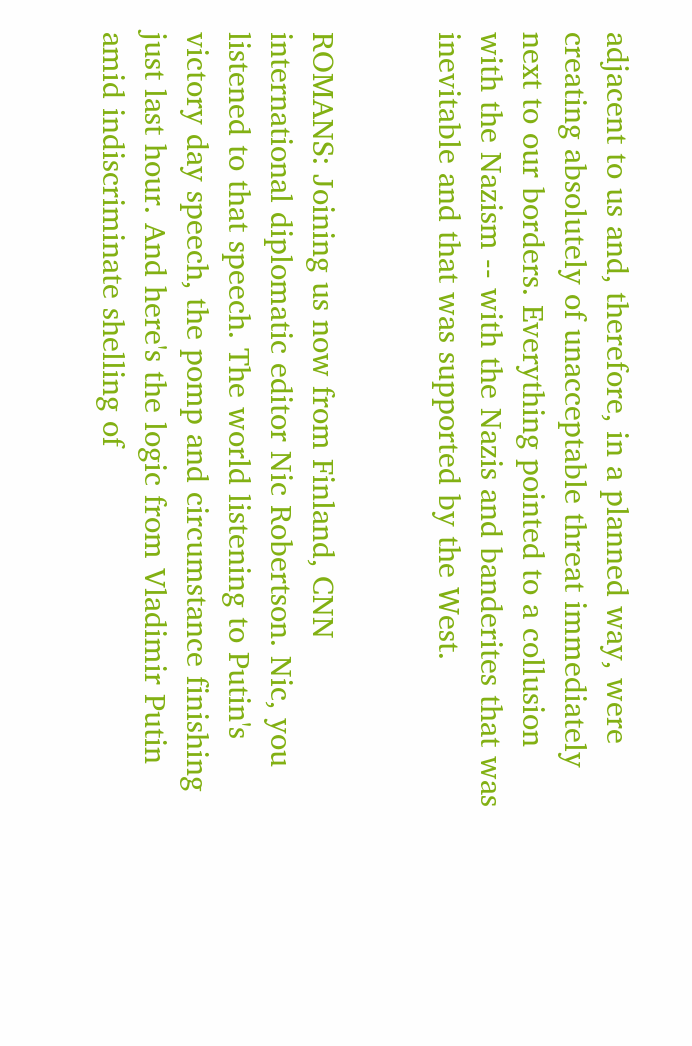adjacent to us and, therefore, in a planned way, were creating absolutely of unacceptable threat immediately next to our borders. Everything pointed to a collusion with the Nazism -- with the Nazis and banderites that was inevitable and that was supported by the West.


ROMANS: Joining us now from Finland, CNN international diplomatic editor Nic Robertson. Nic, you listened to that speech. The world listening to Putin's victory day speech, the pomp and circumstance finishing just last hour. And here's the logic from Vladimir Putin amid indiscriminate shelling of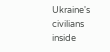Ukraine's civilians inside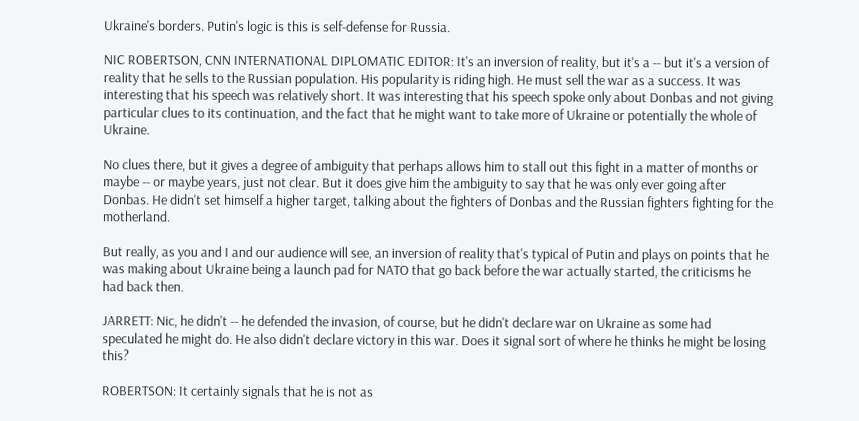Ukraine's borders. Putin's logic is this is self-defense for Russia.

NIC ROBERTSON, CNN INTERNATIONAL DIPLOMATIC EDITOR: It's an inversion of reality, but it's a -- but it's a version of reality that he sells to the Russian population. His popularity is riding high. He must sell the war as a success. It was interesting that his speech was relatively short. It was interesting that his speech spoke only about Donbas and not giving particular clues to its continuation, and the fact that he might want to take more of Ukraine or potentially the whole of Ukraine.

No clues there, but it gives a degree of ambiguity that perhaps allows him to stall out this fight in a matter of months or maybe -- or maybe years, just not clear. But it does give him the ambiguity to say that he was only ever going after Donbas. He didn't set himself a higher target, talking about the fighters of Donbas and the Russian fighters fighting for the motherland.

But really, as you and I and our audience will see, an inversion of reality that's typical of Putin and plays on points that he was making about Ukraine being a launch pad for NATO that go back before the war actually started, the criticisms he had back then.

JARRETT: Nic, he didn't -- he defended the invasion, of course, but he didn't declare war on Ukraine as some had speculated he might do. He also didn't declare victory in this war. Does it signal sort of where he thinks he might be losing this?

ROBERTSON: It certainly signals that he is not as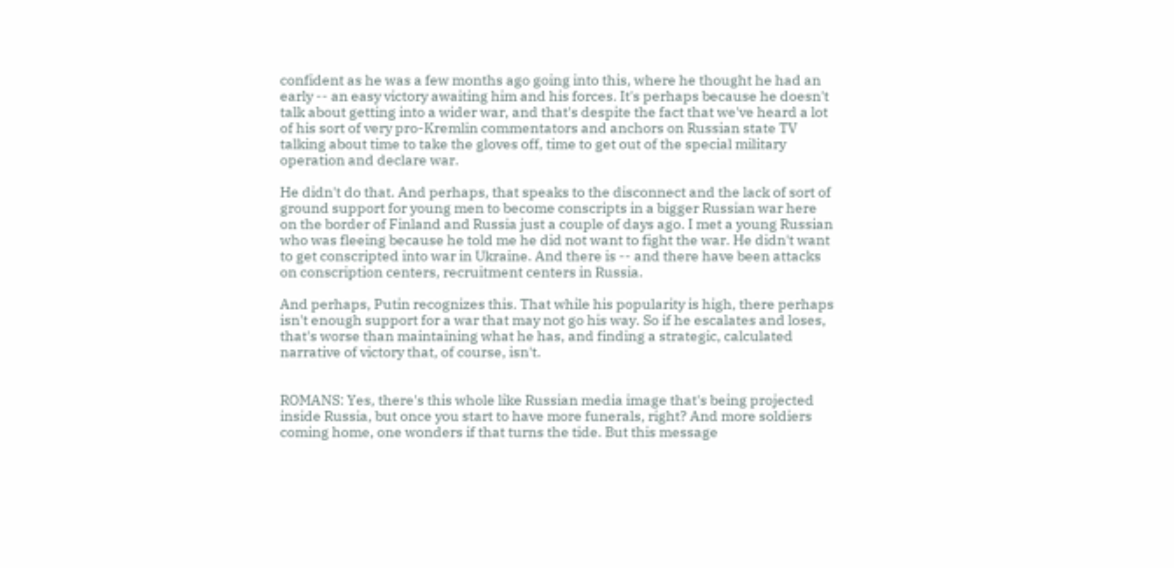confident as he was a few months ago going into this, where he thought he had an early -- an easy victory awaiting him and his forces. It's perhaps because he doesn't talk about getting into a wider war, and that's despite the fact that we've heard a lot of his sort of very pro-Kremlin commentators and anchors on Russian state TV talking about time to take the gloves off, time to get out of the special military operation and declare war.

He didn't do that. And perhaps, that speaks to the disconnect and the lack of sort of ground support for young men to become conscripts in a bigger Russian war here on the border of Finland and Russia just a couple of days ago. I met a young Russian who was fleeing because he told me he did not want to fight the war. He didn't want to get conscripted into war in Ukraine. And there is -- and there have been attacks on conscription centers, recruitment centers in Russia.

And perhaps, Putin recognizes this. That while his popularity is high, there perhaps isn't enough support for a war that may not go his way. So if he escalates and loses, that's worse than maintaining what he has, and finding a strategic, calculated narrative of victory that, of course, isn't.


ROMANS: Yes, there's this whole like Russian media image that's being projected inside Russia, but once you start to have more funerals, right? And more soldiers coming home, one wonders if that turns the tide. But this message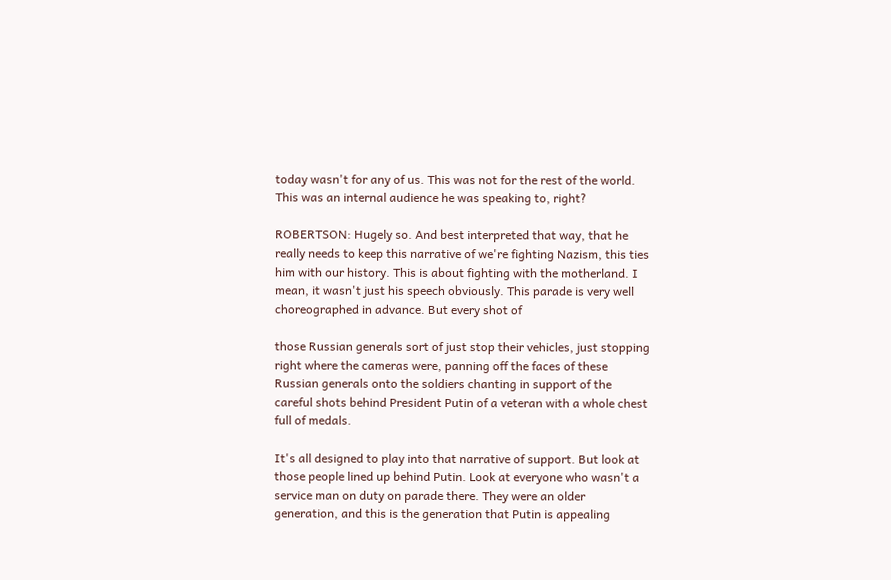today wasn't for any of us. This was not for the rest of the world. This was an internal audience he was speaking to, right?

ROBERTSON: Hugely so. And best interpreted that way, that he really needs to keep this narrative of we're fighting Nazism, this ties him with our history. This is about fighting with the motherland. I mean, it wasn't just his speech obviously. This parade is very well choreographed in advance. But every shot of

those Russian generals sort of just stop their vehicles, just stopping right where the cameras were, panning off the faces of these Russian generals onto the soldiers chanting in support of the careful shots behind President Putin of a veteran with a whole chest full of medals.

It's all designed to play into that narrative of support. But look at those people lined up behind Putin. Look at everyone who wasn't a service man on duty on parade there. They were an older generation, and this is the generation that Putin is appealing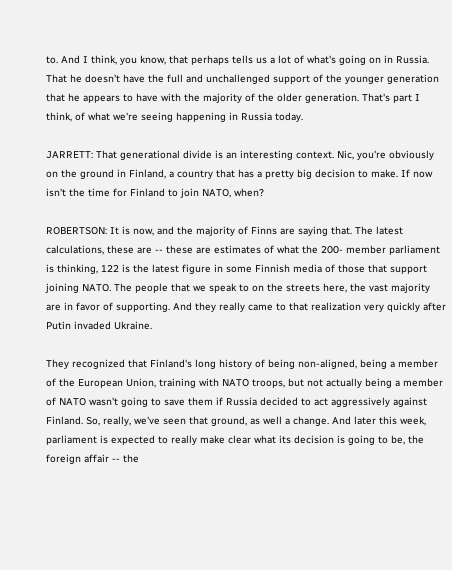to. And I think, you know, that perhaps tells us a lot of what's going on in Russia. That he doesn't have the full and unchallenged support of the younger generation that he appears to have with the majority of the older generation. That's part I think, of what we're seeing happening in Russia today.

JARRETT: That generational divide is an interesting context. Nic, you're obviously on the ground in Finland, a country that has a pretty big decision to make. If now isn't the time for Finland to join NATO, when?

ROBERTSON: It is now, and the majority of Finns are saying that. The latest calculations, these are -- these are estimates of what the 200- member parliament is thinking, 122 is the latest figure in some Finnish media of those that support joining NATO. The people that we speak to on the streets here, the vast majority are in favor of supporting. And they really came to that realization very quickly after Putin invaded Ukraine.

They recognized that Finland's long history of being non-aligned, being a member of the European Union, training with NATO troops, but not actually being a member of NATO wasn't going to save them if Russia decided to act aggressively against Finland. So, really, we've seen that ground, as well a change. And later this week, parliament is expected to really make clear what its decision is going to be, the foreign affair -- the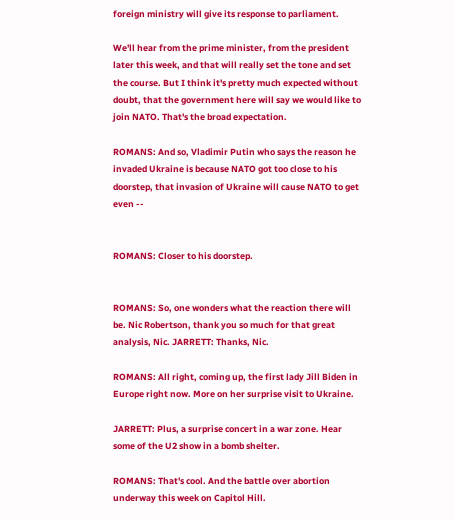foreign ministry will give its response to parliament.

We'll hear from the prime minister, from the president later this week, and that will really set the tone and set the course. But I think it's pretty much expected without doubt, that the government here will say we would like to join NATO. That's the broad expectation.

ROMANS: And so, Vladimir Putin who says the reason he invaded Ukraine is because NATO got too close to his doorstep, that invasion of Ukraine will cause NATO to get even --


ROMANS: Closer to his doorstep.


ROMANS: So, one wonders what the reaction there will be. Nic Robertson, thank you so much for that great analysis, Nic. JARRETT: Thanks, Nic.

ROMANS: All right, coming up, the first lady Jill Biden in Europe right now. More on her surprise visit to Ukraine.

JARRETT: Plus, a surprise concert in a war zone. Hear some of the U2 show in a bomb shelter.

ROMANS: That's cool. And the battle over abortion underway this week on Capitol Hill.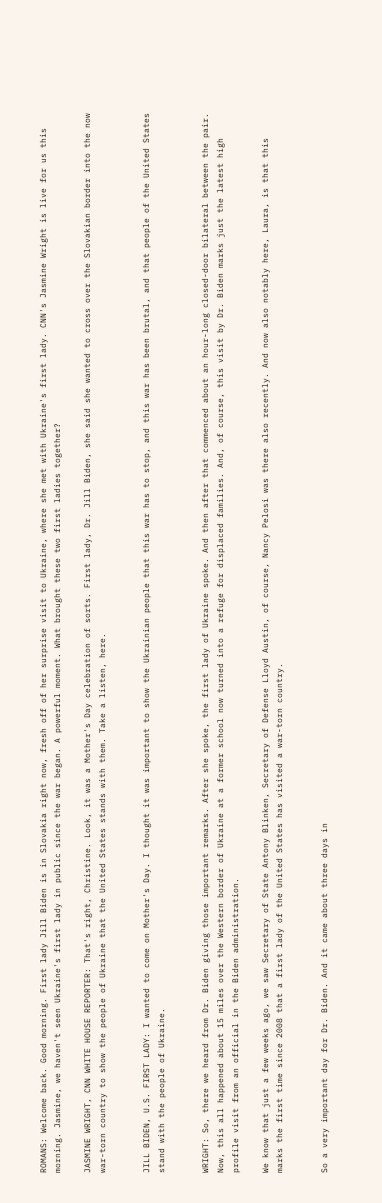ROMANS: Welcome back. Good morning. First lady Jill Biden is in Slovakia right now, fresh off of her surprise visit to Ukraine, where she met with Ukraine's first lady. CNN's Jasmine Wright is live for us this morning. Jasmine, we haven't seen Ukraine's first lady in public since the war began. A powerful moment. What brought these two first ladies together?

JASMINE WRIGHT, CNN WHITE HOUSE REPORTER: That's right, Christine. Look, it was a Mother's Day celebration of sorts. First lady, Dr. Jill Biden, she said she wanted to cross over the Slovakian border into the now war-torn country to show the people of Ukraine that the United States stands with them. Take a listen, here.


JILL BIDEN, U.S. FIRST LADY: I wanted to come on Mother's Day. I thought it was important to show the Ukrainian people that this war has to stop, and this war has been brutal, and that people of the United States stand with the people of Ukraine.


WRIGHT: So, there we heard from Dr. Biden giving those important remarks. After she spoke, the first lady of Ukraine spoke. And then after that commenced about an hour-long closed-door bilateral between the pair. Now, this all happened about 15 miles over the Western border of Ukraine at a former school now turned into a refuge for displaced families. And, of course, this visit by Dr. Biden marks just the latest high profile visit from an official in the Biden administration.

We know that just a few weeks ago, we saw Secretary of State Antony Blinken, Secretary of Defense Lloyd Austin, of course, Nancy Pelosi was there also recently. And now also notably here, Laura, is that this marks the first time since 2008 that a first lady of the United States has visited a war-torn country.


So a very important day for Dr. Biden. And it came about three days in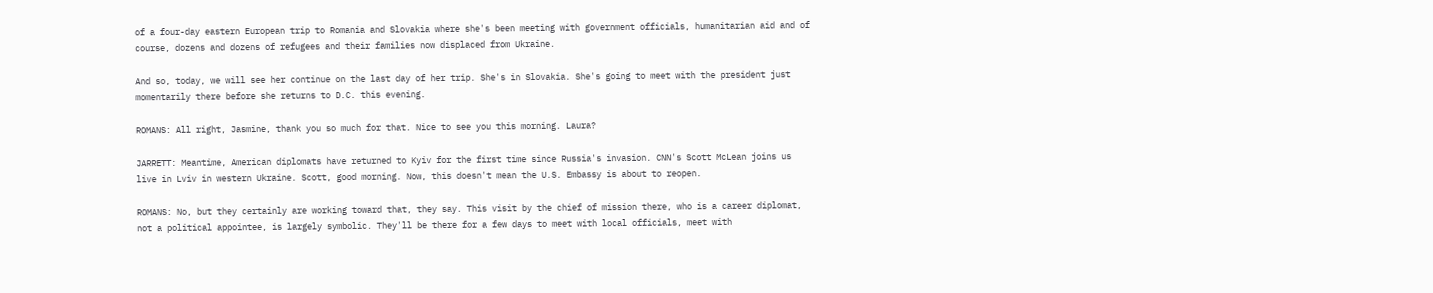of a four-day eastern European trip to Romania and Slovakia where she's been meeting with government officials, humanitarian aid and of course, dozens and dozens of refugees and their families now displaced from Ukraine.

And so, today, we will see her continue on the last day of her trip. She's in Slovakia. She's going to meet with the president just momentarily there before she returns to D.C. this evening.

ROMANS: All right, Jasmine, thank you so much for that. Nice to see you this morning. Laura?

JARRETT: Meantime, American diplomats have returned to Kyiv for the first time since Russia's invasion. CNN's Scott McLean joins us live in Lviv in western Ukraine. Scott, good morning. Now, this doesn't mean the U.S. Embassy is about to reopen.

ROMANS: No, but they certainly are working toward that, they say. This visit by the chief of mission there, who is a career diplomat, not a political appointee, is largely symbolic. They'll be there for a few days to meet with local officials, meet with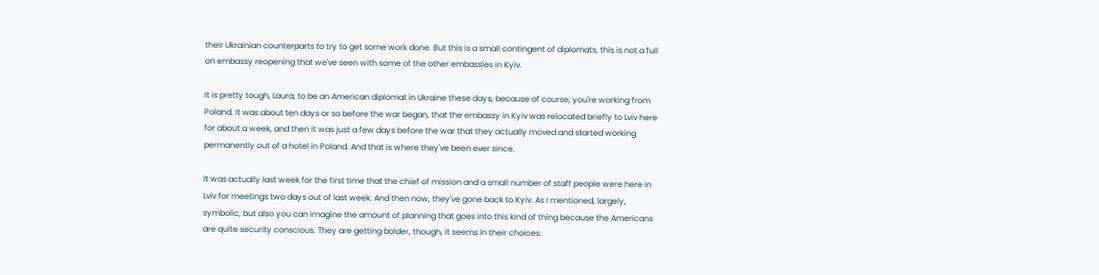their Ukrainian counterparts to try to get some work done. But this is a small contingent of diplomats, this is not a full on embassy reopening that we've seen with some of the other embassies in Kyiv.

It is pretty tough, Laura, to be an American diplomat in Ukraine these days, because of course, you're working from Poland. It was about ten days or so before the war began, that the embassy in Kyiv was relocated briefly to Lviv here for about a week, and then it was just a few days before the war that they actually moved and started working permanently out of a hotel in Poland. And that is where they've been ever since.

It was actually last week for the first time that the chief of mission and a small number of staff people were here in Lviv for meetings two days out of last week. And then now, they've gone back to Kyiv. As I mentioned, largely, symbolic, but also you can imagine the amount of planning that goes into this kind of thing because the Americans are quite security conscious. They are getting bolder, though, it seems in their choices.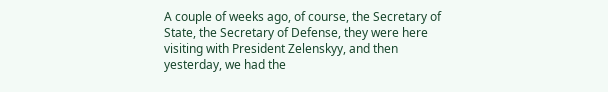A couple of weeks ago, of course, the Secretary of State, the Secretary of Defense, they were here visiting with President Zelenskyy, and then yesterday, we had the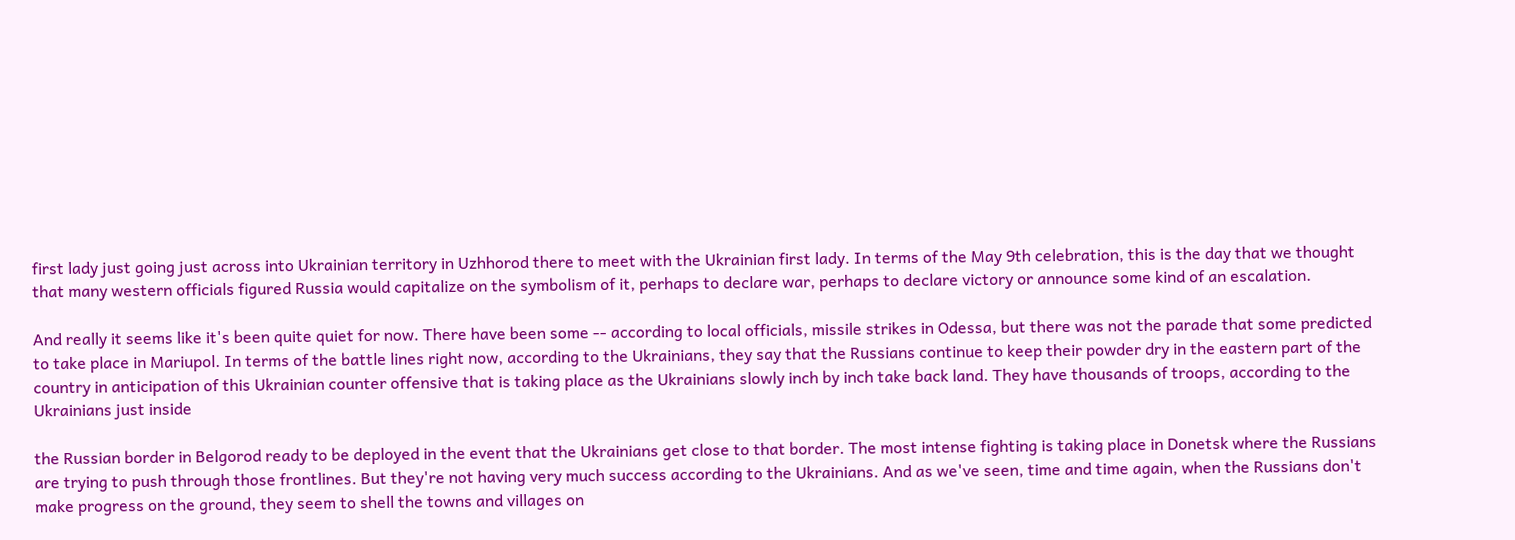first lady just going just across into Ukrainian territory in Uzhhorod there to meet with the Ukrainian first lady. In terms of the May 9th celebration, this is the day that we thought that many western officials figured Russia would capitalize on the symbolism of it, perhaps to declare war, perhaps to declare victory or announce some kind of an escalation.

And really it seems like it's been quite quiet for now. There have been some -- according to local officials, missile strikes in Odessa, but there was not the parade that some predicted to take place in Mariupol. In terms of the battle lines right now, according to the Ukrainians, they say that the Russians continue to keep their powder dry in the eastern part of the country in anticipation of this Ukrainian counter offensive that is taking place as the Ukrainians slowly inch by inch take back land. They have thousands of troops, according to the Ukrainians just inside

the Russian border in Belgorod ready to be deployed in the event that the Ukrainians get close to that border. The most intense fighting is taking place in Donetsk where the Russians are trying to push through those frontlines. But they're not having very much success according to the Ukrainians. And as we've seen, time and time again, when the Russians don't make progress on the ground, they seem to shell the towns and villages on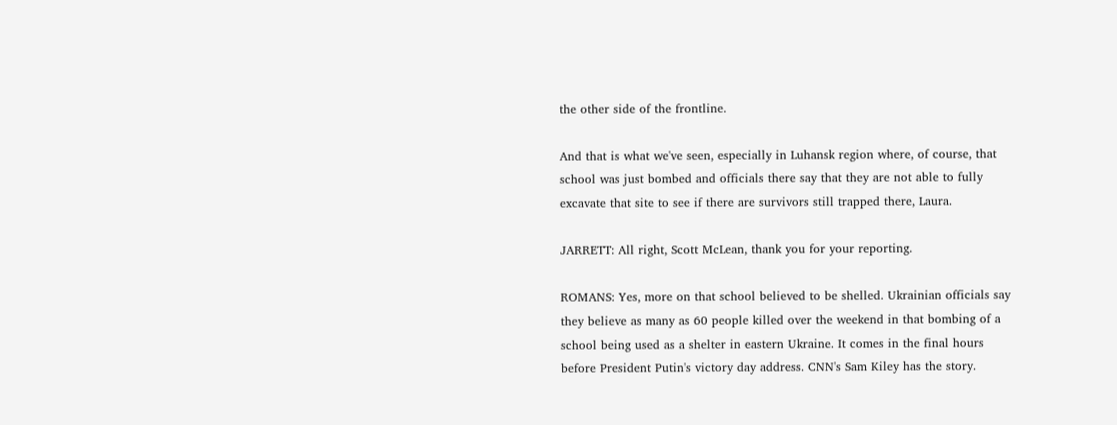the other side of the frontline.

And that is what we've seen, especially in Luhansk region where, of course, that school was just bombed and officials there say that they are not able to fully excavate that site to see if there are survivors still trapped there, Laura.

JARRETT: All right, Scott McLean, thank you for your reporting.

ROMANS: Yes, more on that school believed to be shelled. Ukrainian officials say they believe as many as 60 people killed over the weekend in that bombing of a school being used as a shelter in eastern Ukraine. It comes in the final hours before President Putin's victory day address. CNN's Sam Kiley has the story.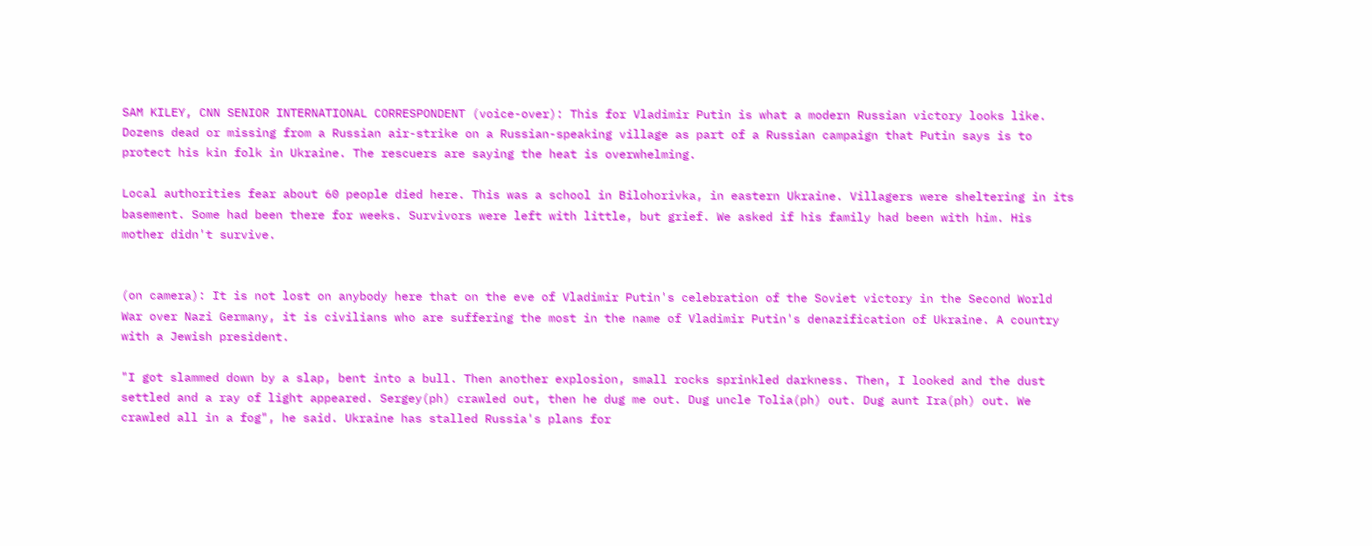SAM KILEY, CNN SENIOR INTERNATIONAL CORRESPONDENT (voice-over): This for Vladimir Putin is what a modern Russian victory looks like. Dozens dead or missing from a Russian air-strike on a Russian-speaking village as part of a Russian campaign that Putin says is to protect his kin folk in Ukraine. The rescuers are saying the heat is overwhelming.

Local authorities fear about 60 people died here. This was a school in Bilohorivka, in eastern Ukraine. Villagers were sheltering in its basement. Some had been there for weeks. Survivors were left with little, but grief. We asked if his family had been with him. His mother didn't survive.


(on camera): It is not lost on anybody here that on the eve of Vladimir Putin's celebration of the Soviet victory in the Second World War over Nazi Germany, it is civilians who are suffering the most in the name of Vladimir Putin's denazification of Ukraine. A country with a Jewish president.

"I got slammed down by a slap, bent into a bull. Then another explosion, small rocks sprinkled darkness. Then, I looked and the dust settled and a ray of light appeared. Sergey(ph) crawled out, then he dug me out. Dug uncle Tolia(ph) out. Dug aunt Ira(ph) out. We crawled all in a fog", he said. Ukraine has stalled Russia's plans for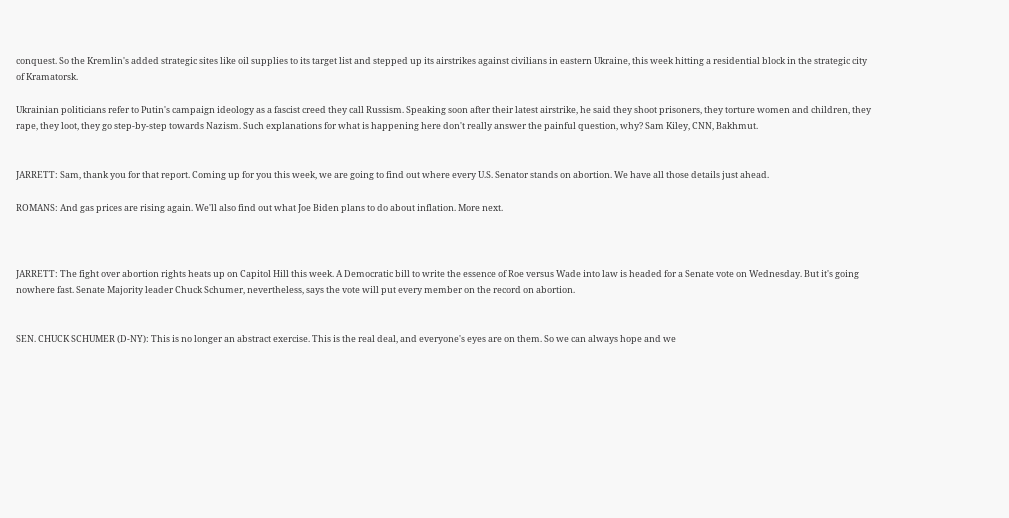conquest. So the Kremlin's added strategic sites like oil supplies to its target list and stepped up its airstrikes against civilians in eastern Ukraine, this week hitting a residential block in the strategic city of Kramatorsk.

Ukrainian politicians refer to Putin's campaign ideology as a fascist creed they call Russism. Speaking soon after their latest airstrike, he said they shoot prisoners, they torture women and children, they rape, they loot, they go step-by-step towards Nazism. Such explanations for what is happening here don't really answer the painful question, why? Sam Kiley, CNN, Bakhmut.


JARRETT: Sam, thank you for that report. Coming up for you this week, we are going to find out where every U.S. Senator stands on abortion. We have all those details just ahead.

ROMANS: And gas prices are rising again. We'll also find out what Joe Biden plans to do about inflation. More next.



JARRETT: The fight over abortion rights heats up on Capitol Hill this week. A Democratic bill to write the essence of Roe versus Wade into law is headed for a Senate vote on Wednesday. But it's going nowhere fast. Senate Majority leader Chuck Schumer, nevertheless, says the vote will put every member on the record on abortion.


SEN. CHUCK SCHUMER (D-NY): This is no longer an abstract exercise. This is the real deal, and everyone's eyes are on them. So we can always hope and we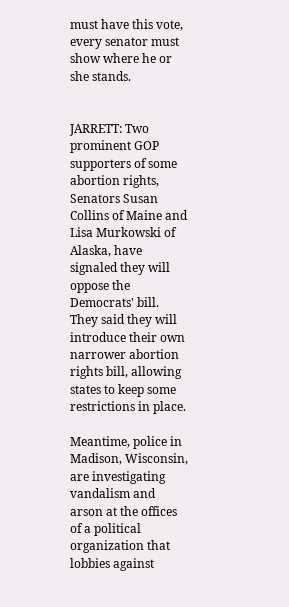must have this vote, every senator must show where he or she stands.


JARRETT: Two prominent GOP supporters of some abortion rights, Senators Susan Collins of Maine and Lisa Murkowski of Alaska, have signaled they will oppose the Democrats' bill. They said they will introduce their own narrower abortion rights bill, allowing states to keep some restrictions in place.

Meantime, police in Madison, Wisconsin, are investigating vandalism and arson at the offices of a political organization that lobbies against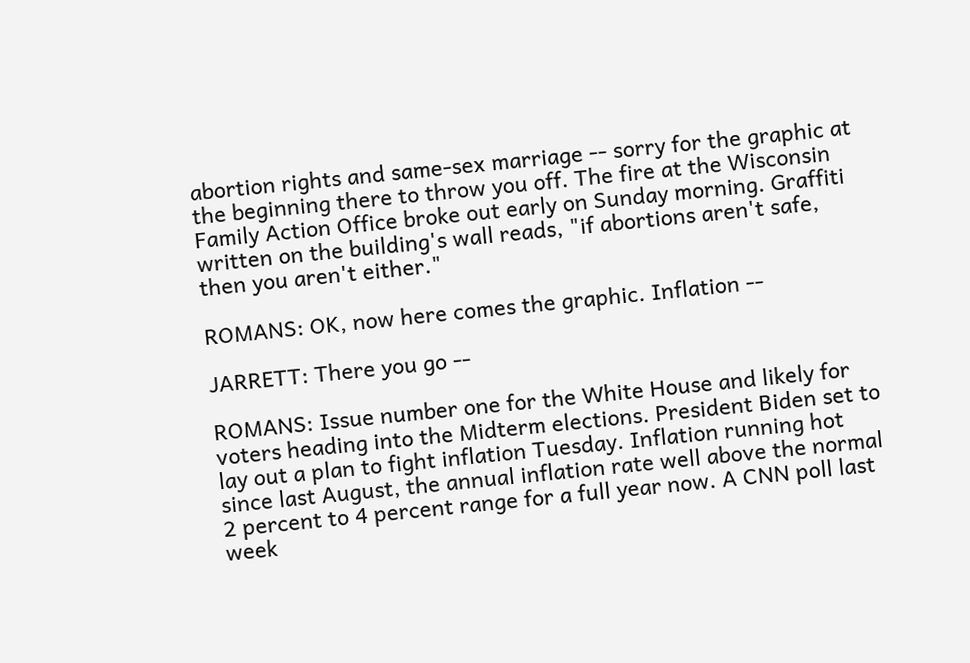abortion rights and same-sex marriage -- sorry for the graphic at the beginning there to throw you off. The fire at the Wisconsin Family Action Office broke out early on Sunday morning. Graffiti written on the building's wall reads, "if abortions aren't safe, then you aren't either."

ROMANS: OK, now here comes the graphic. Inflation --

JARRETT: There you go --

ROMANS: Issue number one for the White House and likely for voters heading into the Midterm elections. President Biden set to lay out a plan to fight inflation Tuesday. Inflation running hot since last August, the annual inflation rate well above the normal 2 percent to 4 percent range for a full year now. A CNN poll last week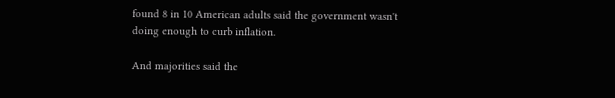found 8 in 10 American adults said the government wasn't doing enough to curb inflation.

And majorities said the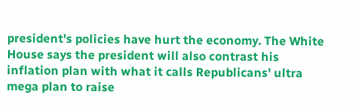president's policies have hurt the economy. The White House says the president will also contrast his inflation plan with what it calls Republicans' ultra mega plan to raise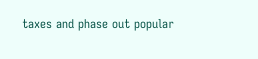taxes and phase out popular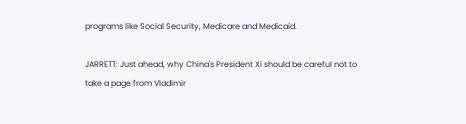programs like Social Security, Medicare and Medicaid.

JARRETT: Just ahead, why China's President Xi should be careful not to take a page from Vladimir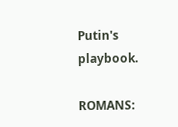Putin's playbook.

ROMANS: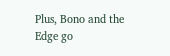Plus, Bono and the Edge go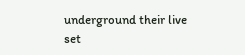underground their live set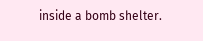inside a bomb shelter.